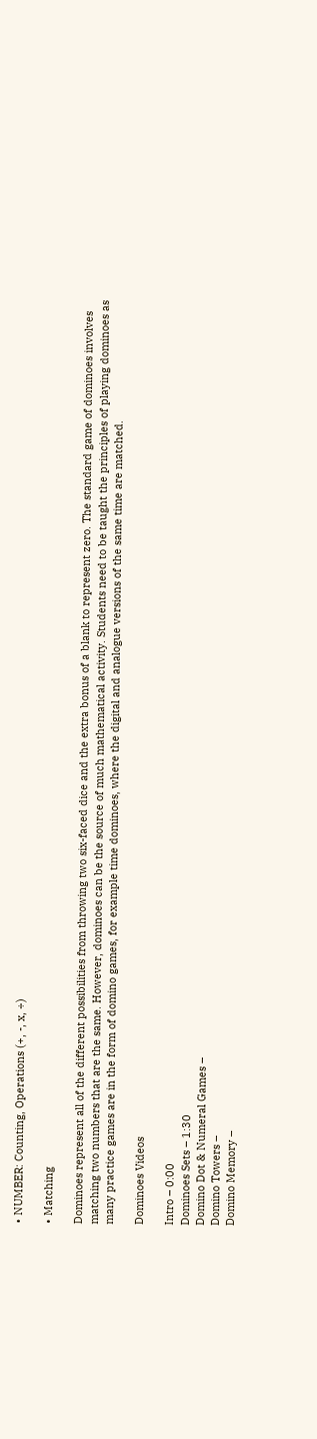• NUMBER: Counting, Operations (+, -, x, ÷)

• Matching

Dominoes represent all of the different possibilities from throwing two six-faced dice and the extra bonus of a blank to represent zero. The standard game of dominoes involves matching two numbers that are the same. However, dominoes can be the source of much mathematical activity. Students need to be taught the principles of playing dominoes as many practice games are in the form of domino games, for example time dominoes, where the digital and analogue versions of the same time are matched.

Dominoes Videos

Intro – 0:00
Dominoes Sets – 1:30
Domino Dot & Numeral Games –
Domino Towers –
Domino Memory –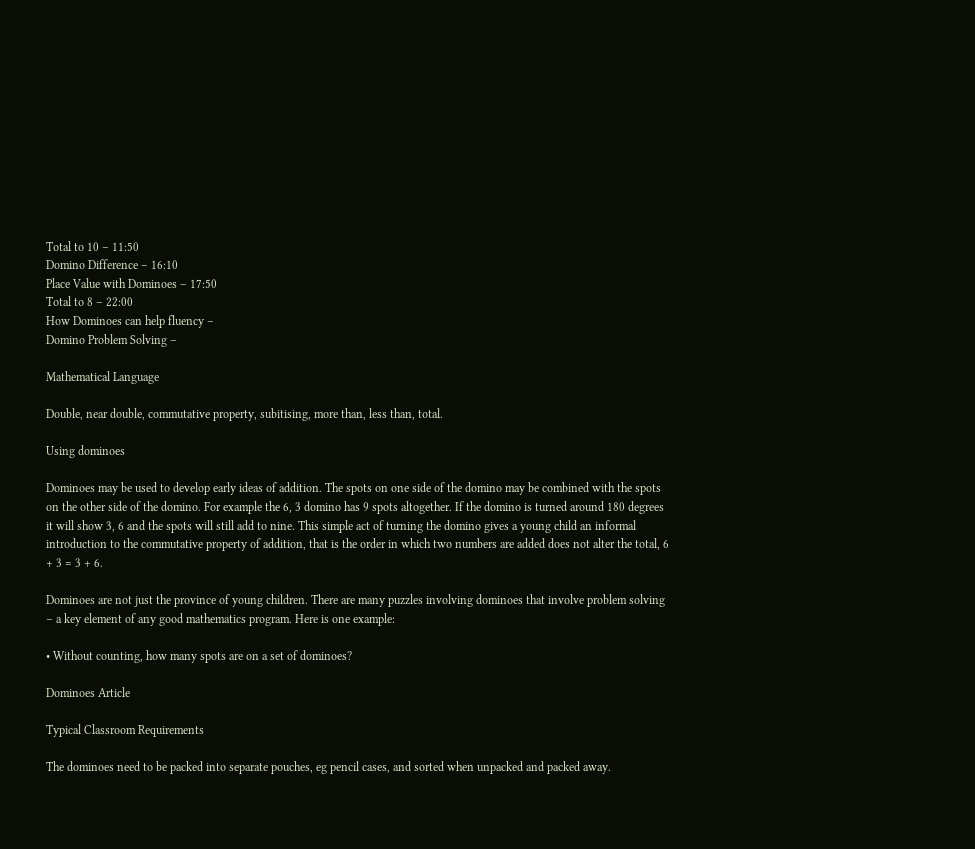Total to 10 – 11:50
Domino Difference – 16:10
Place Value with Dominoes – 17:50
Total to 8 – 22:00
How Dominoes can help fluency –
Domino Problem Solving –

Mathematical Language

Double, near double, commutative property, subitising, more than, less than, total.

Using dominoes

Dominoes may be used to develop early ideas of addition. The spots on one side of the domino may be combined with the spots on the other side of the domino. For example the 6, 3 domino has 9 spots altogether. If the domino is turned around 180 degrees it will show 3, 6 and the spots will still add to nine. This simple act of turning the domino gives a young child an informal introduction to the commutative property of addition, that is the order in which two numbers are added does not alter the total, 6 + 3 = 3 + 6.

Dominoes are not just the province of young children. There are many puzzles involving dominoes that involve problem solving – a key element of any good mathematics program. Here is one example:

• Without counting, how many spots are on a set of dominoes?

Dominoes Article

Typical Classroom Requirements

The dominoes need to be packed into separate pouches, eg pencil cases, and sorted when unpacked and packed away.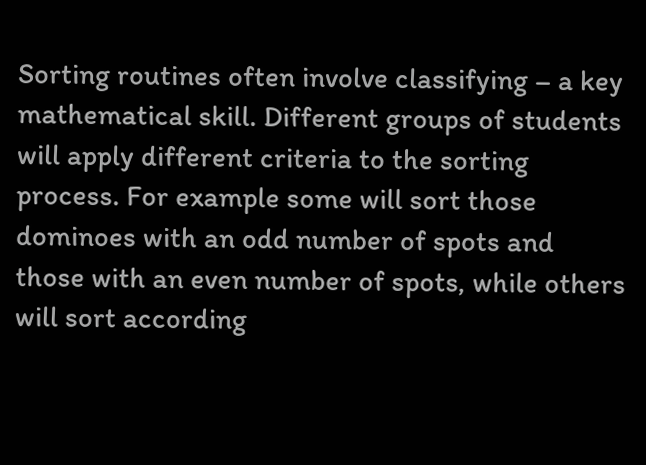Sorting routines often involve classifying – a key mathematical skill. Different groups of students will apply different criteria to the sorting process. For example some will sort those dominoes with an odd number of spots and those with an even number of spots, while others will sort according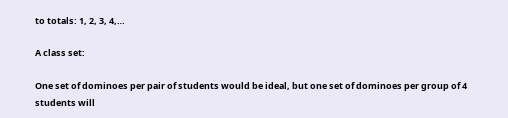to totals: 1, 2, 3, 4,…

A class set:

One set of dominoes per pair of students would be ideal, but one set of dominoes per group of 4 students will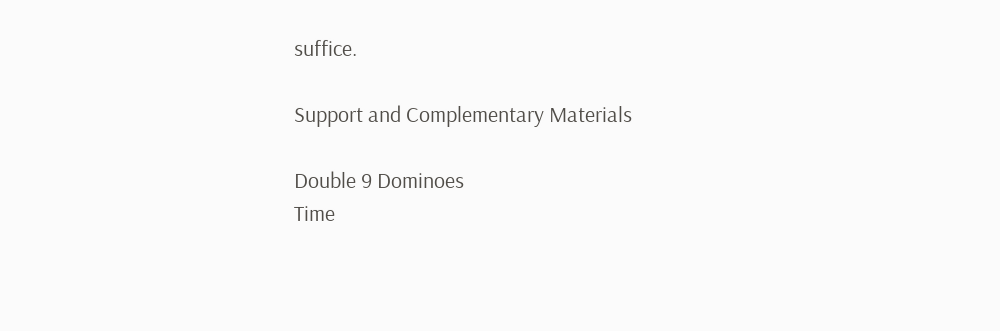suffice.

Support and Complementary Materials

Double 9 Dominoes
Time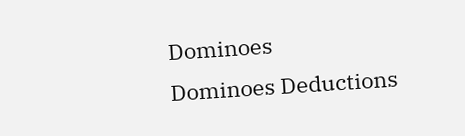Dominoes
Dominoes Deductions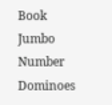Book
Jumbo Number Dominoes